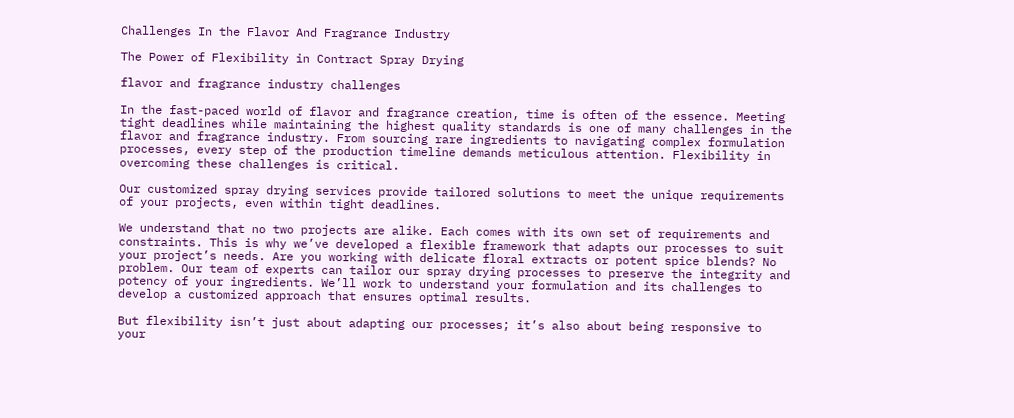Challenges In the Flavor And Fragrance Industry

The Power of Flexibility in Contract Spray Drying

flavor and fragrance industry challenges

In the fast-paced world of flavor and fragrance creation, time is often of the essence. Meeting tight deadlines while maintaining the highest quality standards is one of many challenges in the flavor and fragrance industry. From sourcing rare ingredients to navigating complex formulation processes, every step of the production timeline demands meticulous attention. Flexibility in overcoming these challenges is critical.

Our customized spray drying services provide tailored solutions to meet the unique requirements of your projects, even within tight deadlines.

We understand that no two projects are alike. Each comes with its own set of requirements and constraints. This is why we’ve developed a flexible framework that adapts our processes to suit your project’s needs. Are you working with delicate floral extracts or potent spice blends? No problem. Our team of experts can tailor our spray drying processes to preserve the integrity and potency of your ingredients. We’ll work to understand your formulation and its challenges to develop a customized approach that ensures optimal results.

But flexibility isn’t just about adapting our processes; it’s also about being responsive to your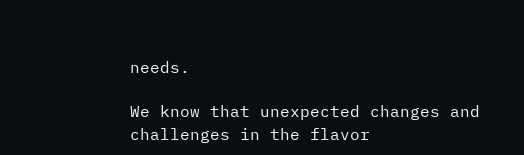needs.

We know that unexpected changes and challenges in the flavor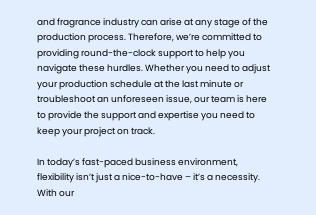and fragrance industry can arise at any stage of the production process. Therefore, we’re committed to providing round-the-clock support to help you navigate these hurdles. Whether you need to adjust your production schedule at the last minute or troubleshoot an unforeseen issue, our team is here to provide the support and expertise you need to keep your project on track.

In today’s fast-paced business environment, flexibility isn’t just a nice-to-have – it’s a necessity. With our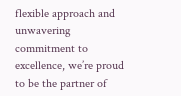flexible approach and unwavering commitment to excellence, we’re proud to be the partner of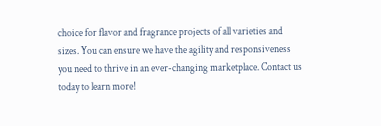choice for flavor and fragrance projects of all varieties and sizes. You can ensure we have the agility and responsiveness you need to thrive in an ever-changing marketplace. Contact us today to learn more!